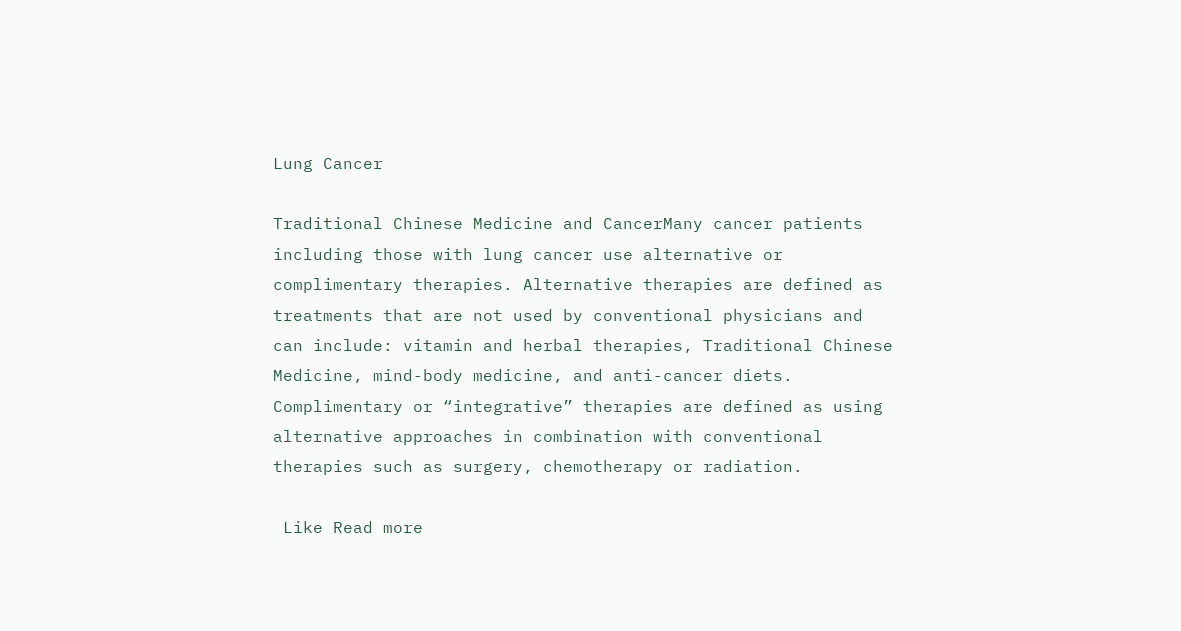Lung Cancer

Traditional Chinese Medicine and CancerMany cancer patients including those with lung cancer use alternative or complimentary therapies. Alternative therapies are defined as treatments that are not used by conventional physicians and can include: vitamin and herbal therapies, Traditional Chinese Medicine, mind-body medicine, and anti-cancer diets. Complimentary or “integrative” therapies are defined as using alternative approaches in combination with conventional therapies such as surgery, chemotherapy or radiation.

 Like Read more